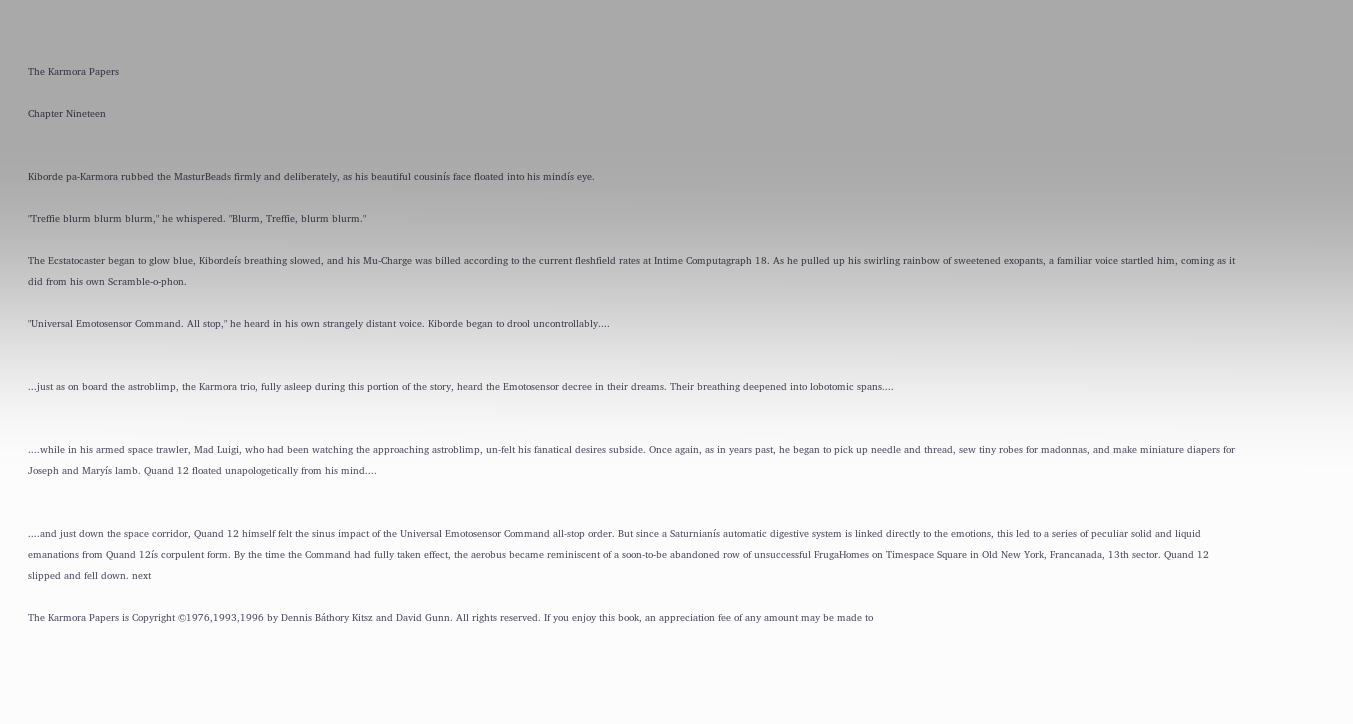The Karmora Papers

Chapter Nineteen


Kiborde pa-Karmora rubbed the MasturBeads firmly and deliberately, as his beautiful cousinís face floated into his mindís eye.

"Treffie blurm blurm blurm," he whispered. "Blurm, Treffie, blurm blurm."

The Ecstatocaster began to glow blue, Kibordeís breathing slowed, and his Mu-Charge was billed according to the current fleshfield rates at Intime Computagraph 18. As he pulled up his swirling rainbow of sweetened exopants, a familiar voice startled him, coming as it did from his own Scramble-o-phon.

"Universal Emotosensor Command. All stop," he heard in his own strangely distant voice. Kiborde began to drool uncontrollably....


...just as on board the astroblimp, the Karmora trio, fully asleep during this portion of the story, heard the Emotosensor decree in their dreams. Their breathing deepened into lobotomic spans....


....while in his armed space trawler, Mad Luigi, who had been watching the approaching astroblimp, un-felt his fanatical desires subside. Once again, as in years past, he began to pick up needle and thread, sew tiny robes for madonnas, and make miniature diapers for Joseph and Maryís lamb. Quand 12 floated unapologetically from his mind....


....and just down the space corridor, Quand 12 himself felt the sinus impact of the Universal Emotosensor Command all-stop order. But since a Saturnianís automatic digestive system is linked directly to the emotions, this led to a series of peculiar solid and liquid emanations from Quand 12ís corpulent form. By the time the Command had fully taken effect, the aerobus became reminiscent of a soon-to-be abandoned row of unsuccessful FrugaHomes on Timespace Square in Old New York, Francanada, 13th sector. Quand 12 slipped and fell down. next

The Karmora Papers is Copyright ©1976,1993,1996 by Dennis Báthory Kitsz and David Gunn. All rights reserved. If you enjoy this book, an appreciation fee of any amount may be made to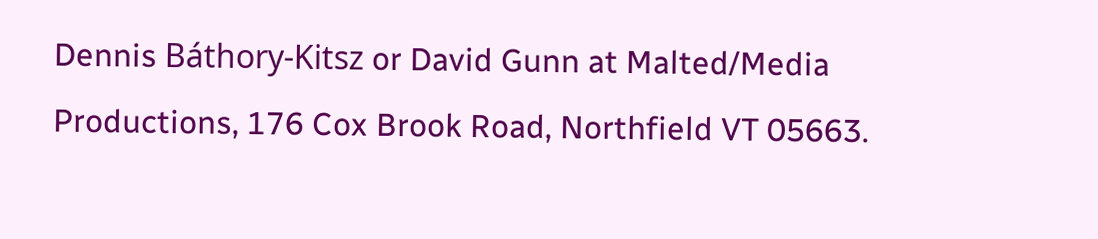Dennis Báthory-Kitsz or David Gunn at Malted/Media Productions, 176 Cox Brook Road, Northfield VT 05663.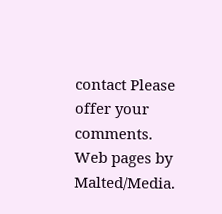contact Please offer your comments.
Web pages by Malted/Media.